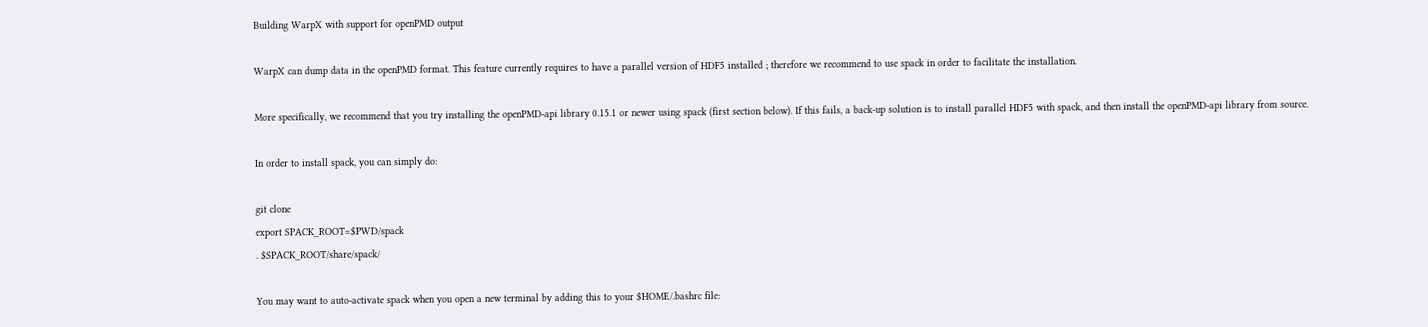Building WarpX with support for openPMD output

WarpX can dump data in the openPMD format. This feature currently requires to have a parallel version of HDF5 installed ; therefore we recommend to use spack in order to facilitate the installation.

More specifically, we recommend that you try installing the openPMD-api library 0.15.1 or newer using spack (first section below). If this fails, a back-up solution is to install parallel HDF5 with spack, and then install the openPMD-api library from source.

In order to install spack, you can simply do:

git clone
export SPACK_ROOT=$PWD/spack
. $SPACK_ROOT/share/spack/

You may want to auto-activate spack when you open a new terminal by adding this to your $HOME/.bashrc file: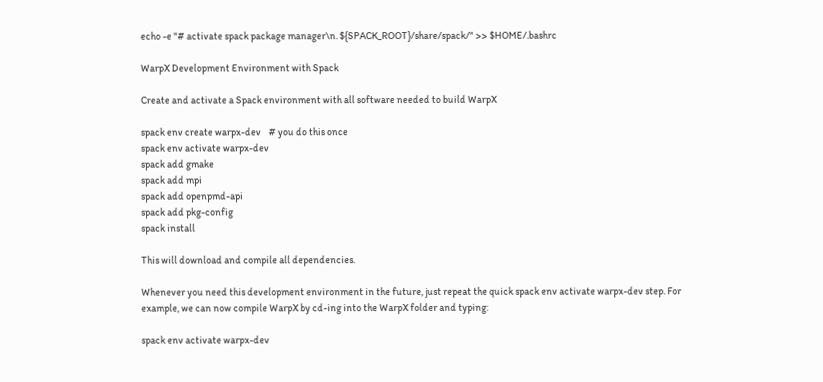echo -e "# activate spack package manager\n. ${SPACK_ROOT}/share/spack/" >> $HOME/.bashrc

WarpX Development Environment with Spack

Create and activate a Spack environment with all software needed to build WarpX

spack env create warpx-dev    # you do this once
spack env activate warpx-dev
spack add gmake
spack add mpi
spack add openpmd-api
spack add pkg-config
spack install

This will download and compile all dependencies.

Whenever you need this development environment in the future, just repeat the quick spack env activate warpx-dev step. For example, we can now compile WarpX by cd-ing into the WarpX folder and typing:

spack env activate warpx-dev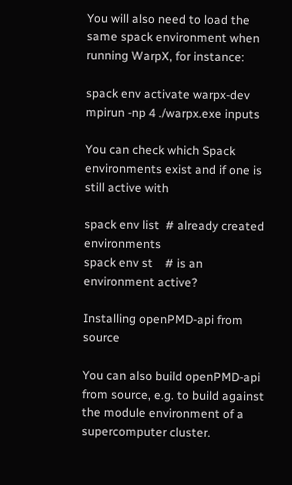You will also need to load the same spack environment when running WarpX, for instance:

spack env activate warpx-dev
mpirun -np 4 ./warpx.exe inputs

You can check which Spack environments exist and if one is still active with

spack env list  # already created environments
spack env st    # is an environment active?

Installing openPMD-api from source

You can also build openPMD-api from source, e.g. to build against the module environment of a supercomputer cluster.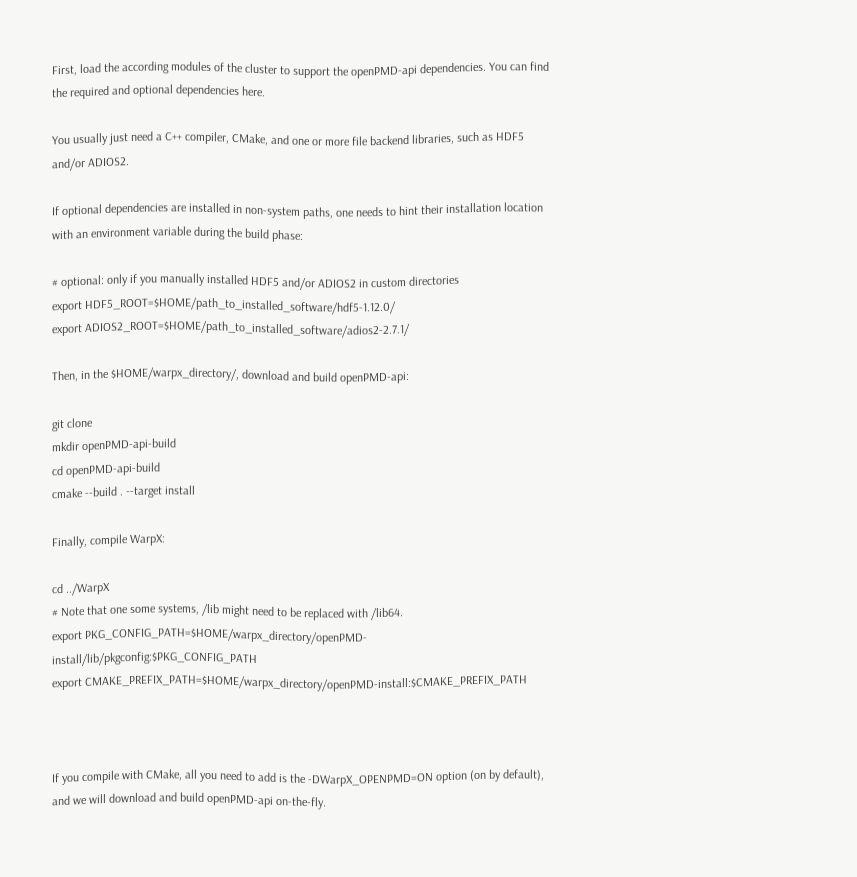First, load the according modules of the cluster to support the openPMD-api dependencies. You can find the required and optional dependencies here.

You usually just need a C++ compiler, CMake, and one or more file backend libraries, such as HDF5 and/or ADIOS2.

If optional dependencies are installed in non-system paths, one needs to hint their installation location with an environment variable during the build phase:

# optional: only if you manually installed HDF5 and/or ADIOS2 in custom directories
export HDF5_ROOT=$HOME/path_to_installed_software/hdf5-1.12.0/
export ADIOS2_ROOT=$HOME/path_to_installed_software/adios2-2.7.1/

Then, in the $HOME/warpx_directory/, download and build openPMD-api:

git clone
mkdir openPMD-api-build
cd openPMD-api-build
cmake --build . --target install

Finally, compile WarpX:

cd ../WarpX
# Note that one some systems, /lib might need to be replaced with /lib64.
export PKG_CONFIG_PATH=$HOME/warpx_directory/openPMD-install/lib/pkgconfig:$PKG_CONFIG_PATH
export CMAKE_PREFIX_PATH=$HOME/warpx_directory/openPMD-install:$CMAKE_PREFIX_PATH



If you compile with CMake, all you need to add is the -DWarpX_OPENPMD=ON option (on by default), and we will download and build openPMD-api on-the-fly.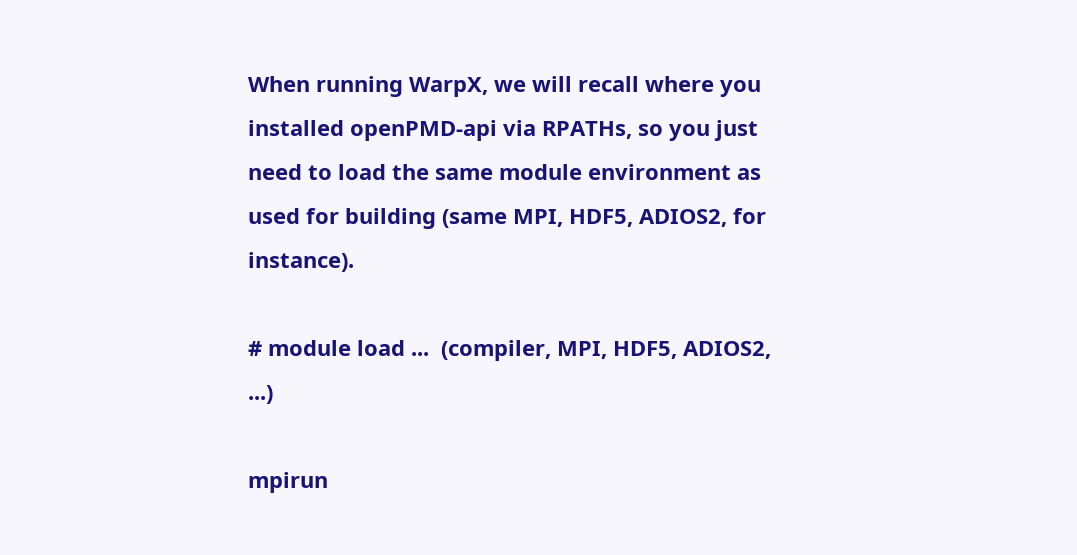When running WarpX, we will recall where you installed openPMD-api via RPATHs, so you just need to load the same module environment as used for building (same MPI, HDF5, ADIOS2, for instance).

# module load ...  (compiler, MPI, HDF5, ADIOS2, ...)

mpirun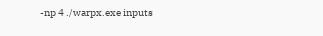-np 4 ./warpx.exe inputs